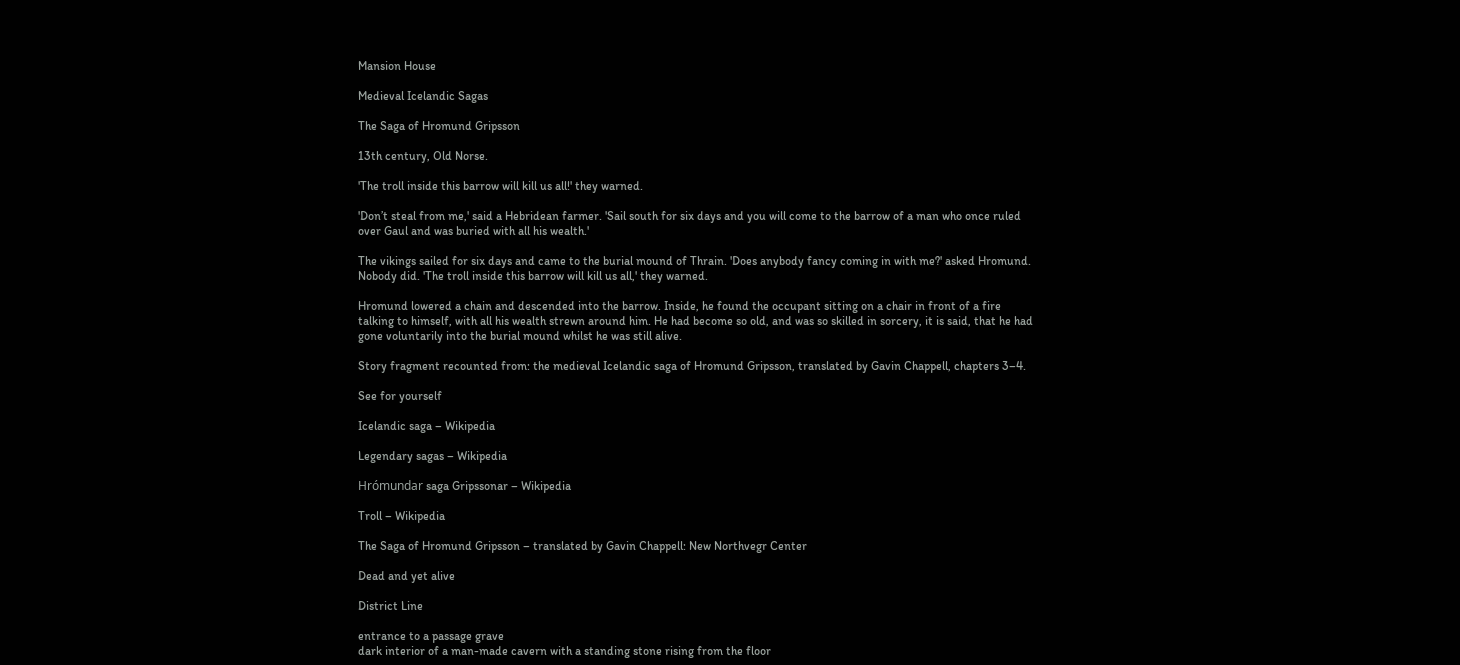Mansion House

Medieval Icelandic Sagas

The Saga of Hromund Gripsson

13th century, Old Norse.

'The troll inside this barrow will kill us all!' they warned.

'Don’t steal from me,' said a Hebridean farmer. 'Sail south for six days and you will come to the barrow of a man who once ruled over Gaul and was buried with all his wealth.'

The vikings sailed for six days and came to the burial mound of Thrain. 'Does anybody fancy coming in with me?' asked Hromund. Nobody did. 'The troll inside this barrow will kill us all,' they warned.

Hromund lowered a chain and descended into the barrow. Inside, he found the occupant sitting on a chair in front of a fire talking to himself, with all his wealth strewn around him. He had become so old, and was so skilled in sorcery, it is said, that he had gone voluntarily into the burial mound whilst he was still alive.

Story fragment recounted from: the medieval Icelandic saga of Hromund Gripsson, translated by Gavin Chappell, chapters 3–4.

See for yourself

Icelandic saga – Wikipedia

Legendary sagas – Wikipedia

Hrómundar saga Gripssonar – Wikipedia

Troll – Wikipedia

The Saga of Hromund Gripsson – translated by Gavin Chappell: New Northvegr Center

Dead and yet alive

District Line

entrance to a passage grave
dark interior of a man-made cavern with a standing stone rising from the floor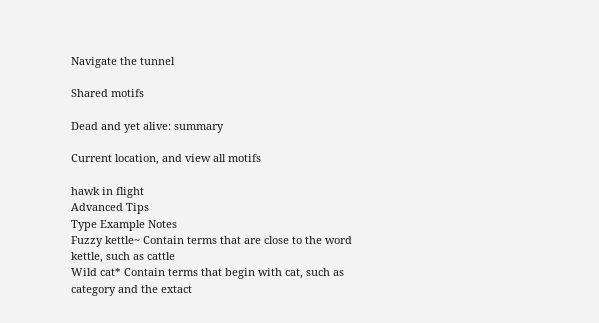Navigate the tunnel

Shared motifs

Dead and yet alive: summary

Current location, and view all motifs

hawk in flight
Advanced Tips
Type Example Notes
Fuzzy kettle~ Contain terms that are close to the word kettle, such as cattle
Wild cat* Contain terms that begin with cat, such as category and the extact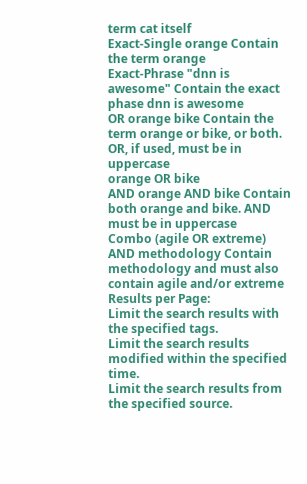term cat itself
Exact-Single orange Contain the term orange
Exact-Phrase "dnn is awesome" Contain the exact phase dnn is awesome
OR orange bike Contain the term orange or bike, or both. OR, if used, must be in uppercase
orange OR bike
AND orange AND bike Contain both orange and bike. AND must be in uppercase
Combo (agile OR extreme) AND methodology Contain methodology and must also contain agile and/or extreme
Results per Page:
Limit the search results with the specified tags.
Limit the search results modified within the specified time.
Limit the search results from the specified source.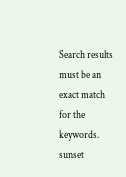Search results must be an exact match for the keywords.
sunset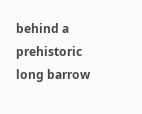behind a prehistoric long barrow